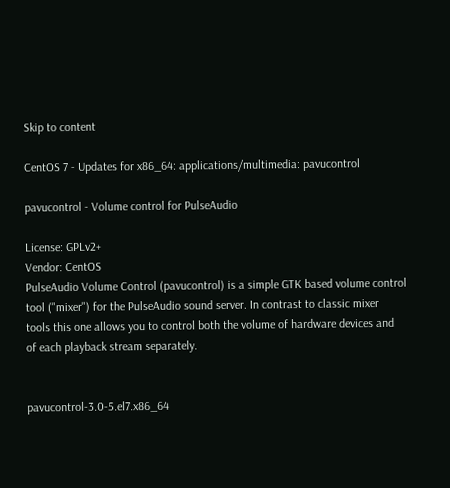Skip to content

CentOS 7 - Updates for x86_64: applications/multimedia: pavucontrol

pavucontrol - Volume control for PulseAudio

License: GPLv2+
Vendor: CentOS
PulseAudio Volume Control (pavucontrol) is a simple GTK based volume control
tool ("mixer") for the PulseAudio sound server. In contrast to classic mixer
tools this one allows you to control both the volume of hardware devices and
of each playback stream separately.


pavucontrol-3.0-5.el7.x86_64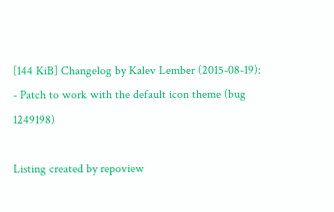[144 KiB] Changelog by Kalev Lember (2015-08-19):
- Patch to work with the default icon theme (bug 1249198)

Listing created by repoview